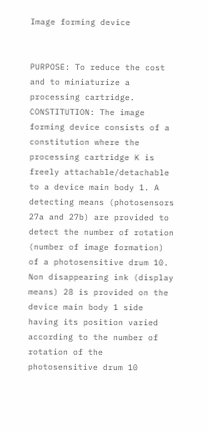Image forming device


PURPOSE: To reduce the cost and to miniaturize a processing cartridge. CONSTITUTION: The image forming device consists of a constitution where the processing cartridge K is freely attachable/detachable to a device main body 1. A detecting means (photosensors 27a and 27b) are provided to detect the number of rotation (number of image formation) of a photosensitive drum 10. Non disappearing ink (display means) 28 is provided on the device main body 1 side having its position varied according to the number of rotation of the photosensitive drum 10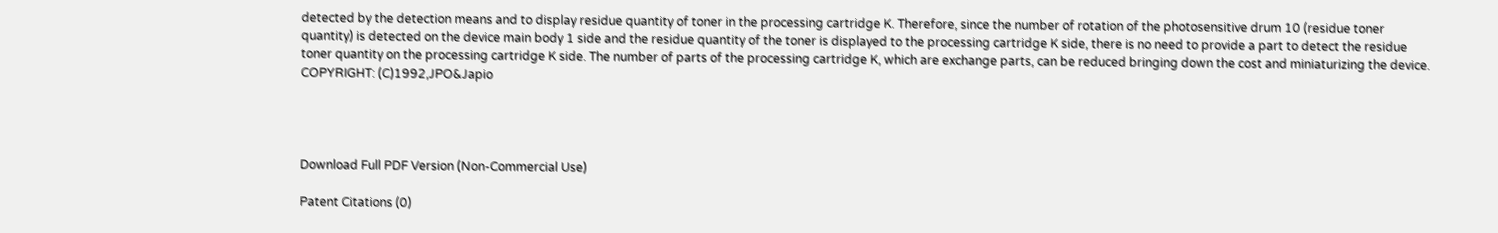detected by the detection means and to display residue quantity of toner in the processing cartridge K. Therefore, since the number of rotation of the photosensitive drum 10 (residue toner quantity) is detected on the device main body 1 side and the residue quantity of the toner is displayed to the processing cartridge K side, there is no need to provide a part to detect the residue toner quantity on the processing cartridge K side. The number of parts of the processing cartridge K, which are exchange parts, can be reduced bringing down the cost and miniaturizing the device. COPYRIGHT: (C)1992,JPO&Japio




Download Full PDF Version (Non-Commercial Use)

Patent Citations (0)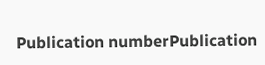Publication numberPublication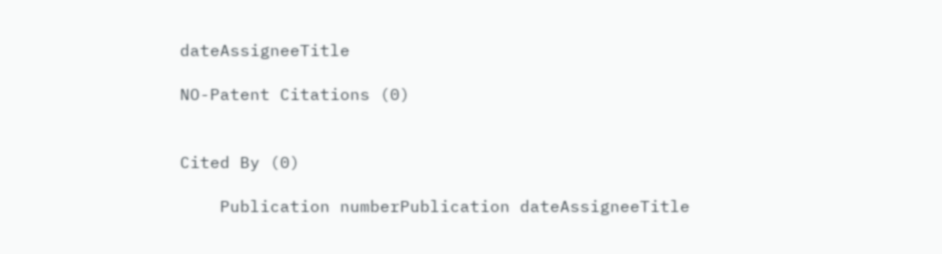dateAssigneeTitle

NO-Patent Citations (0)


Cited By (0)

    Publication numberPublication dateAssigneeTitle